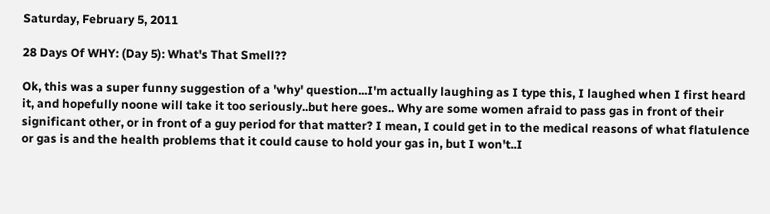Saturday, February 5, 2011

28 Days Of WHY: (Day 5): What's That Smell??

Ok, this was a super funny suggestion of a 'why' question...I'm actually laughing as I type this, I laughed when I first heard it, and hopefully noone will take it too seriously..but here goes.. Why are some women afraid to pass gas in front of their significant other, or in front of a guy period for that matter? I mean, I could get in to the medical reasons of what flatulence or gas is and the health problems that it could cause to hold your gas in, but I won't..I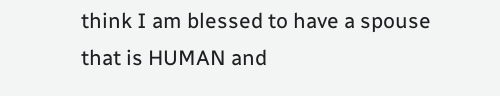think I am blessed to have a spouse that is HUMAN and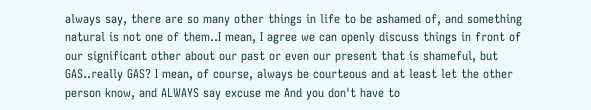always say, there are so many other things in life to be ashamed of, and something natural is not one of them..I mean, I agree we can openly discuss things in front of our significant other about our past or even our present that is shameful, but GAS..really GAS? I mean, of course, always be courteous and at least let the other person know, and ALWAYS say excuse me And you don't have to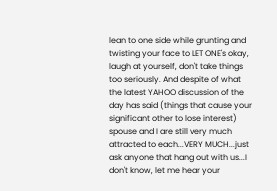lean to one side while grunting and twisting your face to LET ONE's okay, laugh at yourself, don't take things too seriously. And despite of what the latest YAHOO discussion of the day has said (things that cause your significant other to lose interest) spouse and I are still very much attracted to each...VERY MUCH...just ask anyone that hang out with us...I don't know, let me hear your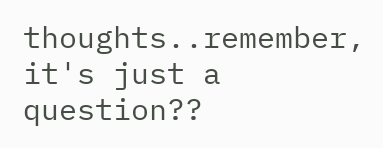thoughts..remember, it's just a question??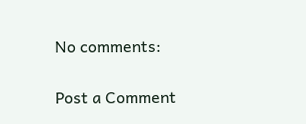No comments:

Post a Comment